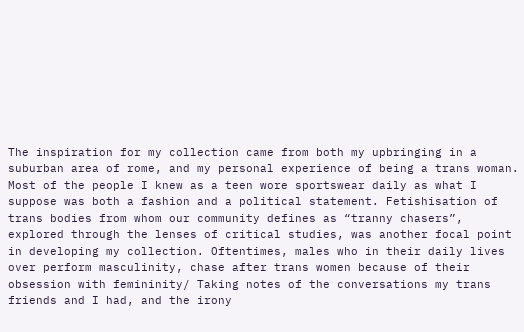The inspiration for my collection came from both my upbringing in a suburban area of rome, and my personal experience of being a trans woman. Most of the people I knew as a teen wore sportswear daily as what I suppose was both a fashion and a political statement. Fetishisation of trans bodies from whom our community defines as “tranny chasers”, explored through the lenses of critical studies, was another focal point in developing my collection. Oftentimes, males who in their daily lives over perform masculinity, chase after trans women because of their obsession with femininity/ Taking notes of the conversations my trans friends and I had, and the irony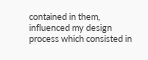contained in them, influenced my design process which consisted in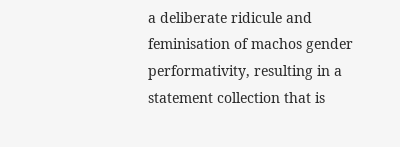a deliberate ridicule and feminisation of machos gender performativity, resulting in a statement collection that is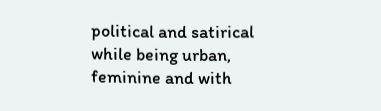political and satirical while being urban, feminine and with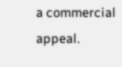a commercial appeal.